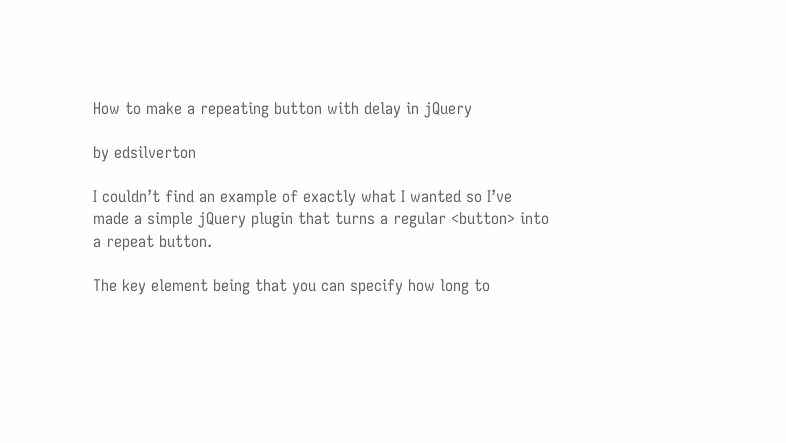How to make a repeating button with delay in jQuery

by edsilverton

I couldn’t find an example of exactly what I wanted so I’ve made a simple jQuery plugin that turns a regular <button> into a repeat button.

The key element being that you can specify how long to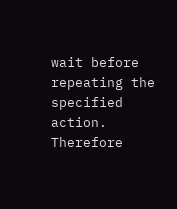wait before repeating the specified action. Therefore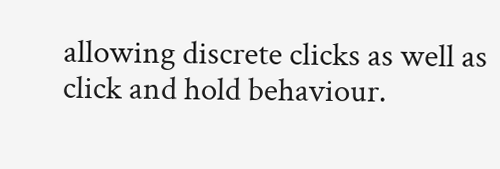allowing discrete clicks as well as click and hold behaviour.